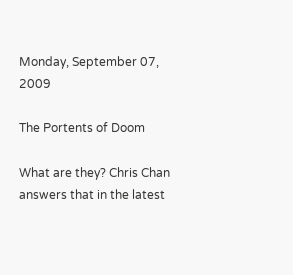Monday, September 07, 2009

The Portents of Doom

What are they? Chris Chan answers that in the latest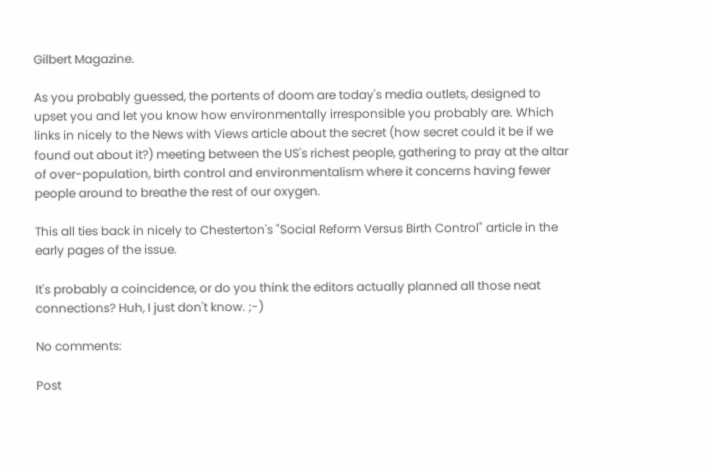Gilbert Magazine.

As you probably guessed, the portents of doom are today's media outlets, designed to upset you and let you know how environmentally irresponsible you probably are. Which links in nicely to the News with Views article about the secret (how secret could it be if we found out about it?) meeting between the US's richest people, gathering to pray at the altar of over-population, birth control and environmentalism where it concerns having fewer people around to breathe the rest of our oxygen.

This all ties back in nicely to Chesterton's "Social Reform Versus Birth Control" article in the early pages of the issue.

It's probably a coincidence, or do you think the editors actually planned all those neat connections? Huh, I just don't know. ;-)

No comments:

Post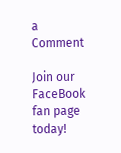a Comment

Join our FaceBook fan page today!